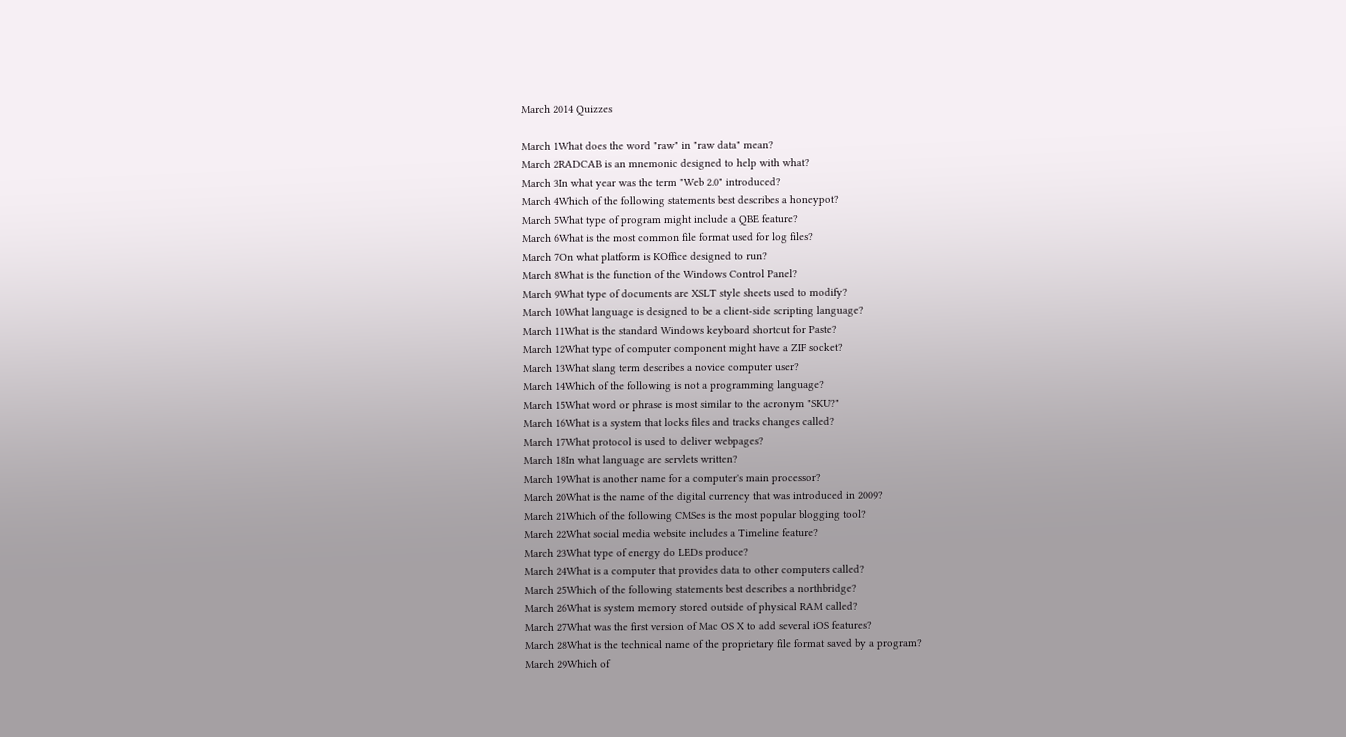March 2014 Quizzes

March 1What does the word "raw" in "raw data" mean?
March 2RADCAB is an mnemonic designed to help with what?
March 3In what year was the term "Web 2.0" introduced?
March 4Which of the following statements best describes a honeypot?
March 5What type of program might include a QBE feature?
March 6What is the most common file format used for log files?
March 7On what platform is KOffice designed to run?
March 8What is the function of the Windows Control Panel?
March 9What type of documents are XSLT style sheets used to modify?
March 10What language is designed to be a client-side scripting language?
March 11What is the standard Windows keyboard shortcut for Paste?
March 12What type of computer component might have a ZIF socket?
March 13What slang term describes a novice computer user?
March 14Which of the following is not a programming language?
March 15What word or phrase is most similar to the acronym "SKU?"
March 16What is a system that locks files and tracks changes called?
March 17What protocol is used to deliver webpages?
March 18In what language are servlets written?
March 19What is another name for a computer's main processor?
March 20What is the name of the digital currency that was introduced in 2009?
March 21Which of the following CMSes is the most popular blogging tool?
March 22What social media website includes a Timeline feature?
March 23What type of energy do LEDs produce?
March 24What is a computer that provides data to other computers called?
March 25Which of the following statements best describes a northbridge?
March 26What is system memory stored outside of physical RAM called?
March 27What was the first version of Mac OS X to add several iOS features?
March 28What is the technical name of the proprietary file format saved by a program?
March 29Which of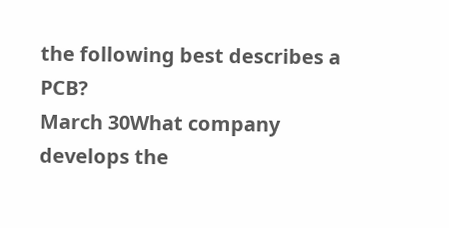the following best describes a PCB?
March 30What company develops the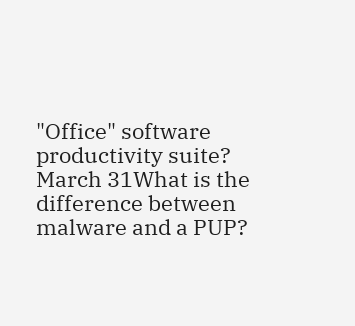"Office" software productivity suite?
March 31What is the difference between malware and a PUP?